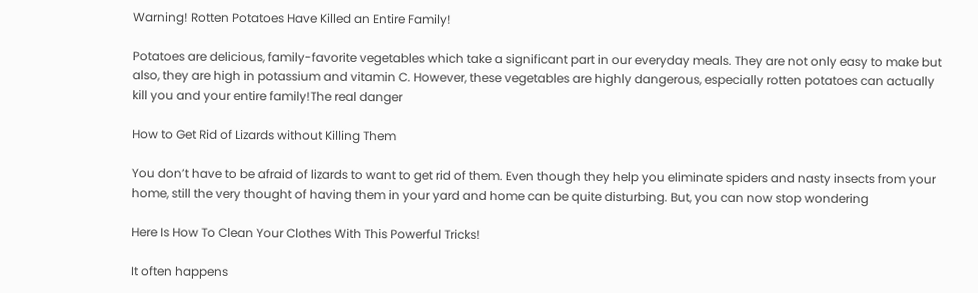Warning! Rotten Potatoes Have Killed an Entire Family!

Potatoes are delicious, family-favorite vegetables which take a significant part in our everyday meals. They are not only easy to make but also, they are high in potassium and vitamin C. However, these vegetables are highly dangerous, especially rotten potatoes can actually kill you and your entire family!The real danger

How to Get Rid of Lizards without Killing Them

You don’t have to be afraid of lizards to want to get rid of them. Even though they help you eliminate spiders and nasty insects from your home, still the very thought of having them in your yard and home can be quite disturbing. But, you can now stop wondering

Here Is How To Clean Your Clothes With This Powerful Tricks!

It often happens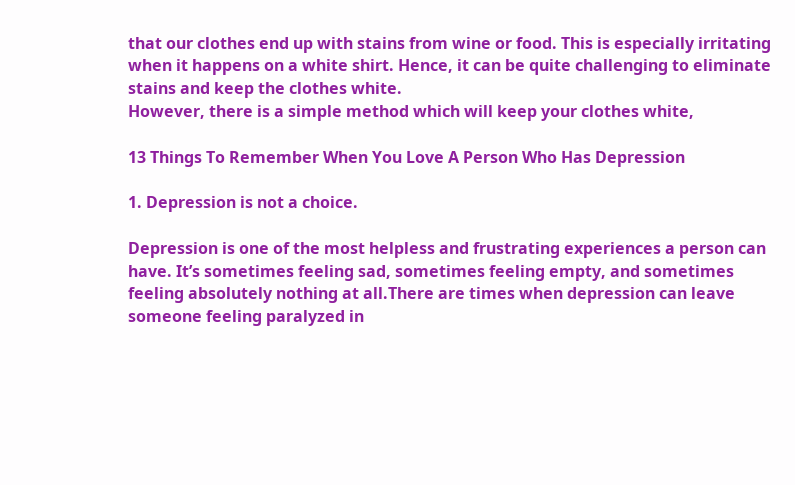that our clothes end up with stains from wine or food. This is especially irritating when it happens on a white shirt. Hence, it can be quite challenging to eliminate stains and keep the clothes white.
However, there is a simple method which will keep your clothes white,

13 Things To Remember When You Love A Person Who Has Depression

1. Depression is not a choice.

Depression is one of the most helpless and frustrating experiences a person can have. It’s sometimes feeling sad, sometimes feeling empty, and sometimes feeling absolutely nothing at all.There are times when depression can leave someone feeling paralyzed in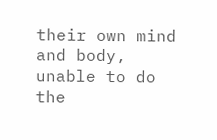their own mind and body, unable to do the